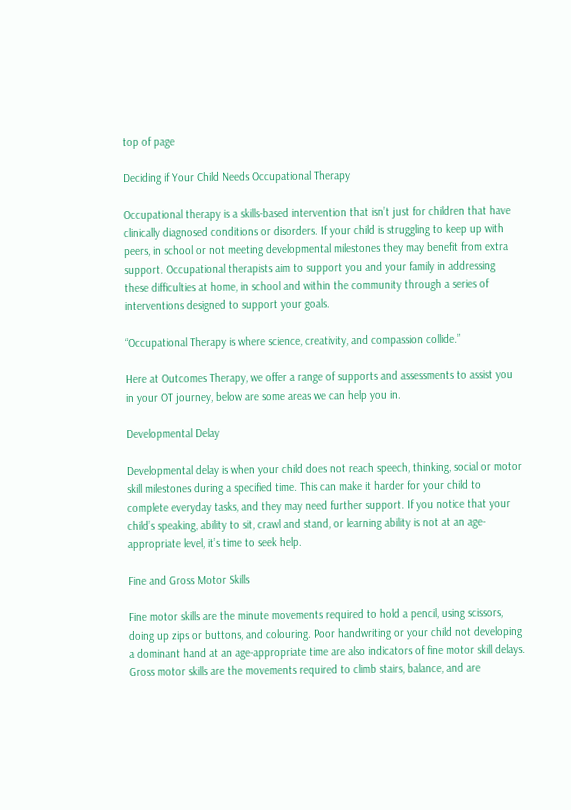top of page

Deciding if Your Child Needs Occupational Therapy

Occupational therapy is a skills-based intervention that isn’t just for children that have clinically diagnosed conditions or disorders. If your child is struggling to keep up with peers, in school or not meeting developmental milestones they may benefit from extra support. Occupational therapists aim to support you and your family in addressing these difficulties at home, in school and within the community through a series of interventions designed to support your goals.

“Occupational Therapy is where science, creativity, and compassion collide.”

Here at Outcomes Therapy, we offer a range of supports and assessments to assist you in your OT journey, below are some areas we can help you in.

Developmental Delay

Developmental delay is when your child does not reach speech, thinking, social or motor skill milestones during a specified time. This can make it harder for your child to complete everyday tasks, and they may need further support. If you notice that your child’s speaking, ability to sit, crawl and stand, or learning ability is not at an age-appropriate level, it’s time to seek help.

Fine and Gross Motor Skills

Fine motor skills are the minute movements required to hold a pencil, using scissors, doing up zips or buttons, and colouring. Poor handwriting or your child not developing a dominant hand at an age-appropriate time are also indicators of fine motor skill delays. Gross motor skills are the movements required to climb stairs, balance, and are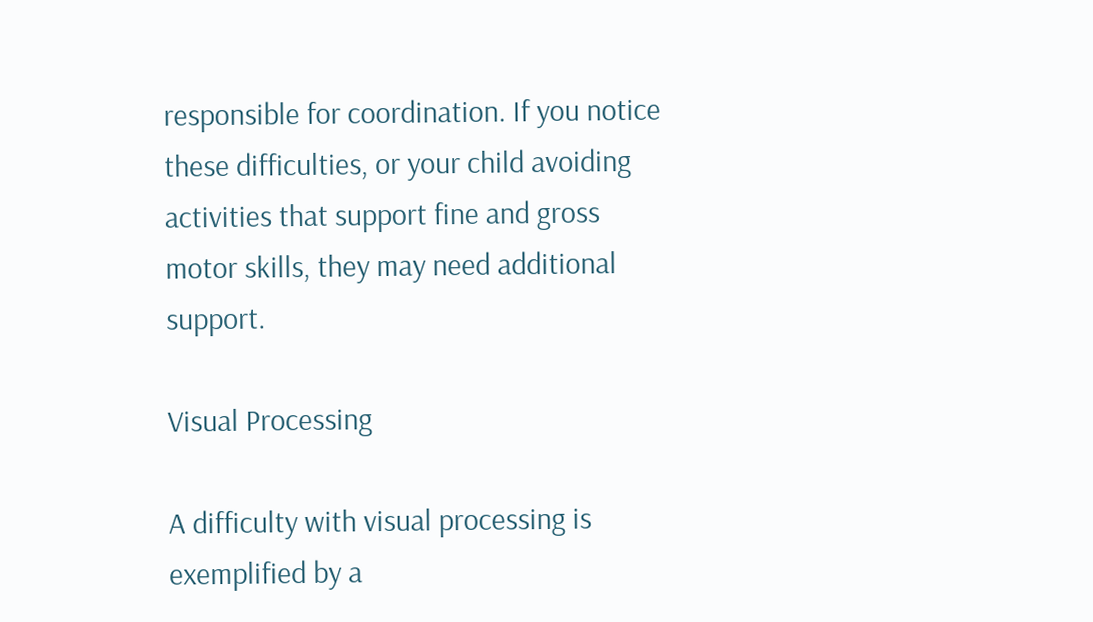responsible for coordination. If you notice these difficulties, or your child avoiding activities that support fine and gross motor skills, they may need additional support.

Visual Processing

A difficulty with visual processing is exemplified by a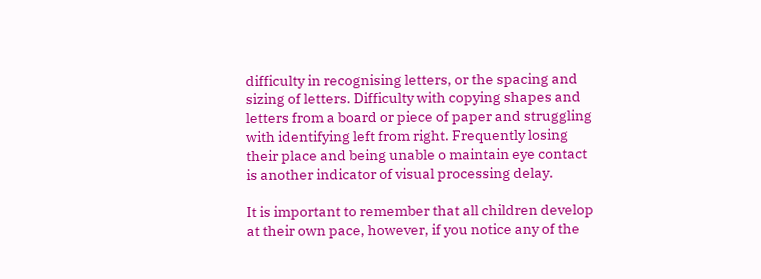difficulty in recognising letters, or the spacing and sizing of letters. Difficulty with copying shapes and letters from a board or piece of paper and struggling with identifying left from right. Frequently losing their place and being unable o maintain eye contact is another indicator of visual processing delay.

It is important to remember that all children develop at their own pace, however, if you notice any of the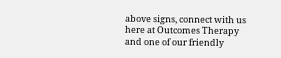above signs, connect with us here at Outcomes Therapy and one of our friendly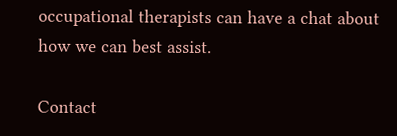occupational therapists can have a chat about how we can best assist.

Contact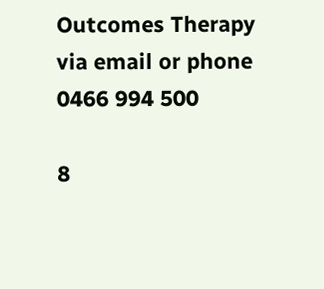Outcomes Therapy via email or phone 0466 994 500

8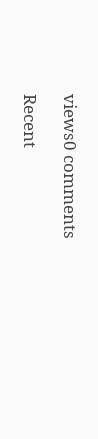views0 comments

Recent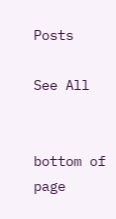Posts

See All


bottom of page